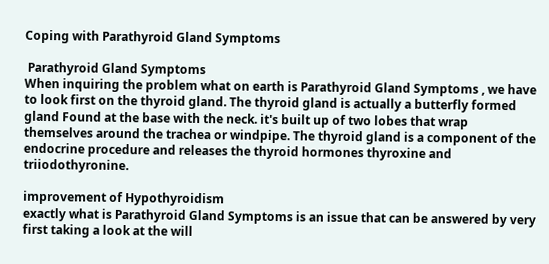Coping with Parathyroid Gland Symptoms

 Parathyroid Gland Symptoms
When inquiring the problem what on earth is Parathyroid Gland Symptoms , we have to look first on the thyroid gland. The thyroid gland is actually a butterfly formed gland Found at the base with the neck. it's built up of two lobes that wrap themselves around the trachea or windpipe. The thyroid gland is a component of the endocrine procedure and releases the thyroid hormones thyroxine and triiodothyronine.

improvement of Hypothyroidism
exactly what is Parathyroid Gland Symptoms is an issue that can be answered by very first taking a look at the will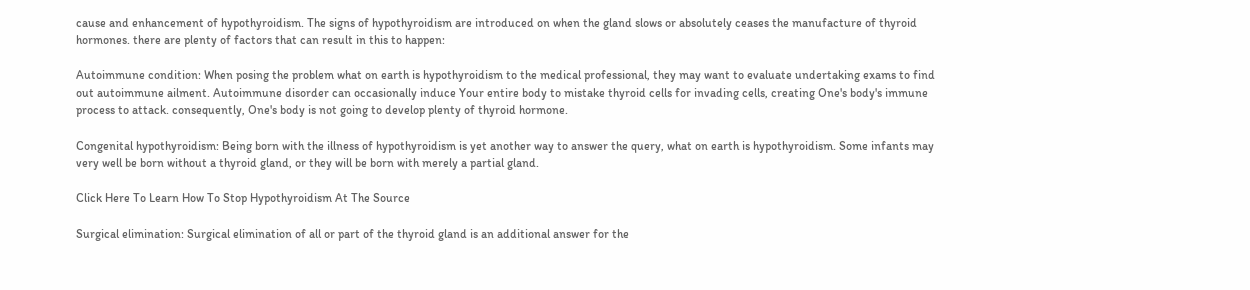cause and enhancement of hypothyroidism. The signs of hypothyroidism are introduced on when the gland slows or absolutely ceases the manufacture of thyroid hormones. there are plenty of factors that can result in this to happen:

Autoimmune condition: When posing the problem what on earth is hypothyroidism to the medical professional, they may want to evaluate undertaking exams to find out autoimmune ailment. Autoimmune disorder can occasionally induce Your entire body to mistake thyroid cells for invading cells, creating One's body's immune process to attack. consequently, One's body is not going to develop plenty of thyroid hormone.

Congenital hypothyroidism: Being born with the illness of hypothyroidism is yet another way to answer the query, what on earth is hypothyroidism. Some infants may very well be born without a thyroid gland, or they will be born with merely a partial gland.

Click Here To Learn How To Stop Hypothyroidism At The Source

Surgical elimination: Surgical elimination of all or part of the thyroid gland is an additional answer for the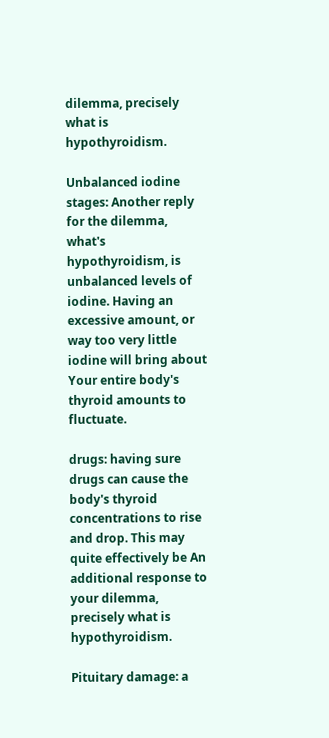dilemma, precisely what is hypothyroidism.

Unbalanced iodine stages: Another reply for the dilemma, what's hypothyroidism, is unbalanced levels of iodine. Having an excessive amount, or way too very little iodine will bring about Your entire body's thyroid amounts to fluctuate.

drugs: having sure drugs can cause the body's thyroid concentrations to rise and drop. This may quite effectively be An additional response to your dilemma, precisely what is hypothyroidism.

Pituitary damage: a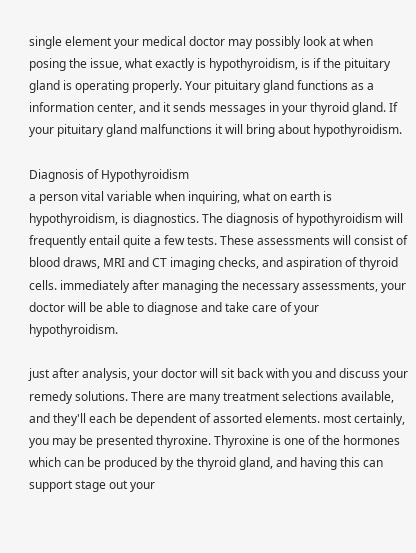single element your medical doctor may possibly look at when posing the issue, what exactly is hypothyroidism, is if the pituitary gland is operating properly. Your pituitary gland functions as a information center, and it sends messages in your thyroid gland. If your pituitary gland malfunctions it will bring about hypothyroidism.

Diagnosis of Hypothyroidism
a person vital variable when inquiring, what on earth is hypothyroidism, is diagnostics. The diagnosis of hypothyroidism will frequently entail quite a few tests. These assessments will consist of blood draws, MRI and CT imaging checks, and aspiration of thyroid cells. immediately after managing the necessary assessments, your doctor will be able to diagnose and take care of your hypothyroidism.

just after analysis, your doctor will sit back with you and discuss your remedy solutions. There are many treatment selections available, and they'll each be dependent of assorted elements. most certainly, you may be presented thyroxine. Thyroxine is one of the hormones which can be produced by the thyroid gland, and having this can support stage out your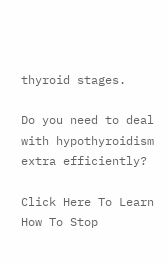thyroid stages.

Do you need to deal with hypothyroidism extra efficiently?

Click Here To Learn How To Stop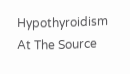Hypothyroidism At The Source